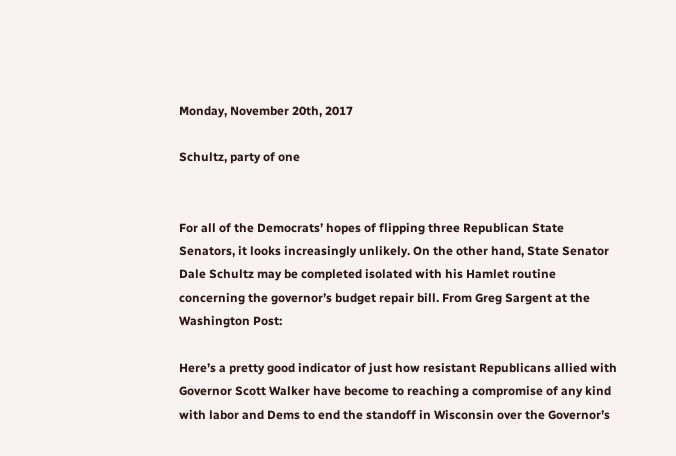Monday, November 20th, 2017

Schultz, party of one


For all of the Democrats’ hopes of flipping three Republican State Senators, it looks increasingly unlikely. On the other hand, State Senator Dale Schultz may be completed isolated with his Hamlet routine concerning the governor’s budget repair bill. From Greg Sargent at the Washington Post:

Here’s a pretty good indicator of just how resistant Republicans allied with Governor Scott Walker have become to reaching a compromise of any kind with labor and Dems to end the standoff in Wisconsin over the Governor’s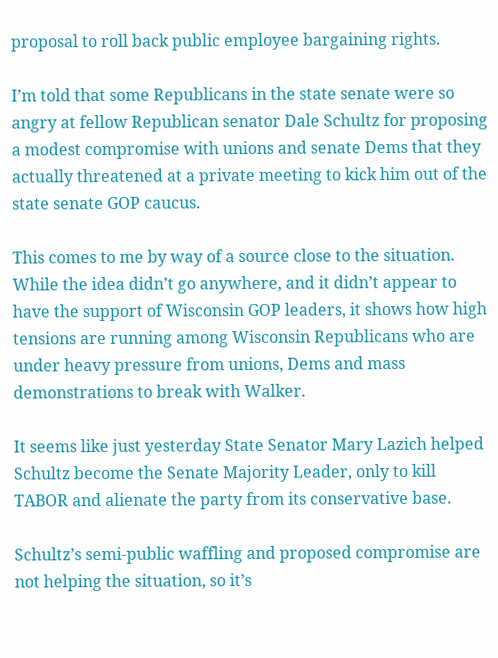proposal to roll back public employee bargaining rights.

I’m told that some Republicans in the state senate were so angry at fellow Republican senator Dale Schultz for proposing a modest compromise with unions and senate Dems that they actually threatened at a private meeting to kick him out of the state senate GOP caucus.

This comes to me by way of a source close to the situation. While the idea didn’t go anywhere, and it didn’t appear to have the support of Wisconsin GOP leaders, it shows how high tensions are running among Wisconsin Republicans who are under heavy pressure from unions, Dems and mass demonstrations to break with Walker.

It seems like just yesterday State Senator Mary Lazich helped Schultz become the Senate Majority Leader, only to kill TABOR and alienate the party from its conservative base.

Schultz’s semi-public waffling and proposed compromise are not helping the situation, so it’s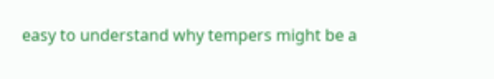easy to understand why tempers might be a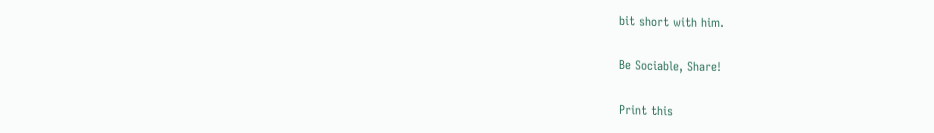bit short with him.

Be Sociable, Share!

Print this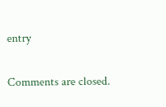entry

Comments are closed.